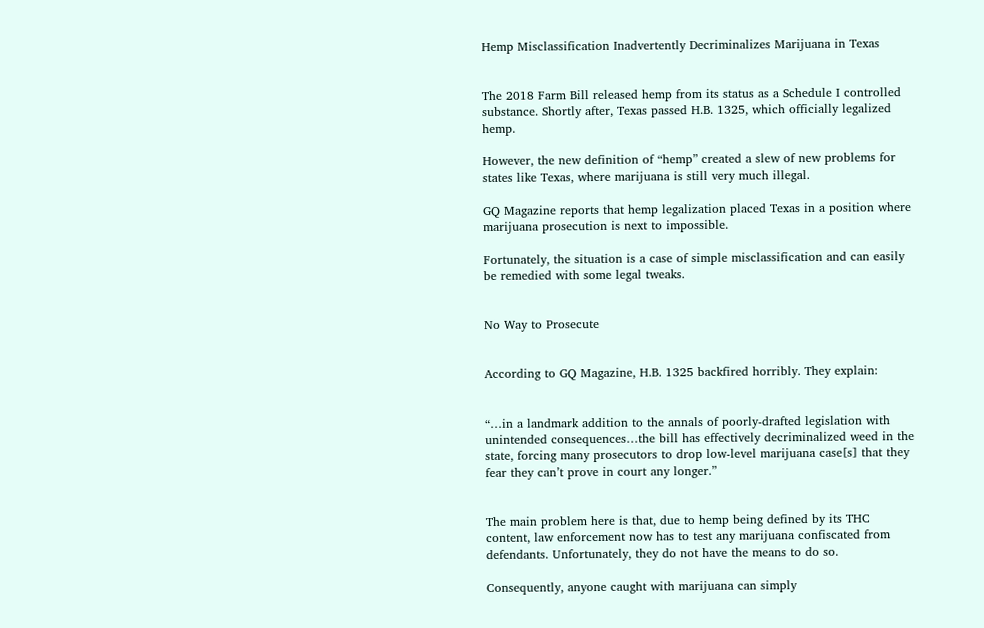Hemp Misclassification Inadvertently Decriminalizes Marijuana in Texas


The 2018 Farm Bill released hemp from its status as a Schedule I controlled substance. Shortly after, Texas passed H.B. 1325, which officially legalized hemp.

However, the new definition of “hemp” created a slew of new problems for states like Texas, where marijuana is still very much illegal.

GQ Magazine reports that hemp legalization placed Texas in a position where marijuana prosecution is next to impossible.

Fortunately, the situation is a case of simple misclassification and can easily be remedied with some legal tweaks.


No Way to Prosecute


According to GQ Magazine, H.B. 1325 backfired horribly. They explain:


“…in a landmark addition to the annals of poorly-drafted legislation with unintended consequences…the bill has effectively decriminalized weed in the state, forcing many prosecutors to drop low-level marijuana case[s] that they fear they can’t prove in court any longer.”


The main problem here is that, due to hemp being defined by its THC content, law enforcement now has to test any marijuana confiscated from defendants. Unfortunately, they do not have the means to do so.

Consequently, anyone caught with marijuana can simply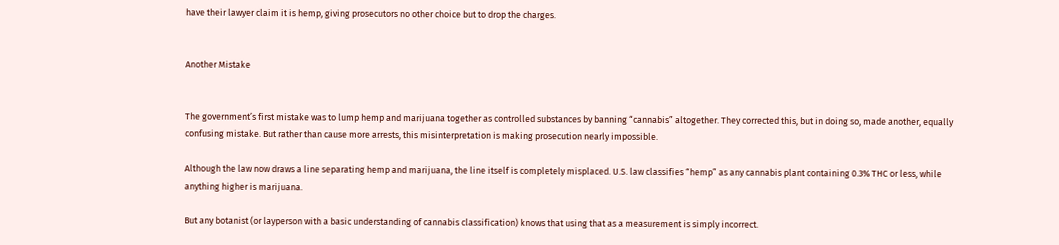have their lawyer claim it is hemp, giving prosecutors no other choice but to drop the charges.


Another Mistake


The government’s first mistake was to lump hemp and marijuana together as controlled substances by banning “cannabis” altogether. They corrected this, but in doing so, made another, equally confusing mistake. But rather than cause more arrests, this misinterpretation is making prosecution nearly impossible.

Although the law now draws a line separating hemp and marijuana, the line itself is completely misplaced. U.S. law classifies “hemp” as any cannabis plant containing 0.3% THC or less, while anything higher is marijuana.

But any botanist (or layperson with a basic understanding of cannabis classification) knows that using that as a measurement is simply incorrect.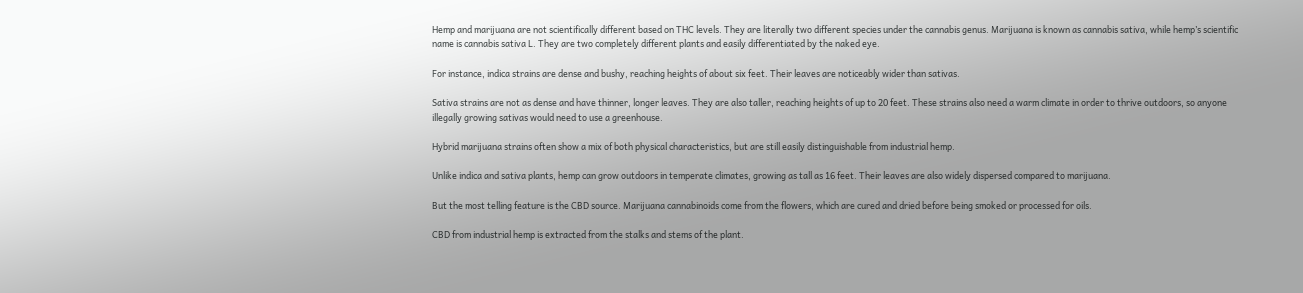Hemp and marijuana are not scientifically different based on THC levels. They are literally two different species under the cannabis genus. Marijuana is known as cannabis sativa, while hemp’s scientific name is cannabis sativa L. They are two completely different plants and easily differentiated by the naked eye.

For instance, indica strains are dense and bushy, reaching heights of about six feet. Their leaves are noticeably wider than sativas.

Sativa strains are not as dense and have thinner, longer leaves. They are also taller, reaching heights of up to 20 feet. These strains also need a warm climate in order to thrive outdoors, so anyone illegally growing sativas would need to use a greenhouse.

Hybrid marijuana strains often show a mix of both physical characteristics, but are still easily distinguishable from industrial hemp.

Unlike indica and sativa plants, hemp can grow outdoors in temperate climates, growing as tall as 16 feet. Their leaves are also widely dispersed compared to marijuana.

But the most telling feature is the CBD source. Marijuana cannabinoids come from the flowers, which are cured and dried before being smoked or processed for oils.

CBD from industrial hemp is extracted from the stalks and stems of the plant.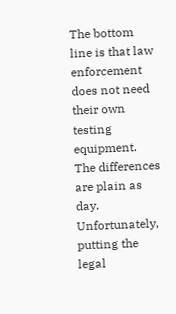The bottom line is that law enforcement does not need their own testing equipment. The differences are plain as day. Unfortunately, putting the legal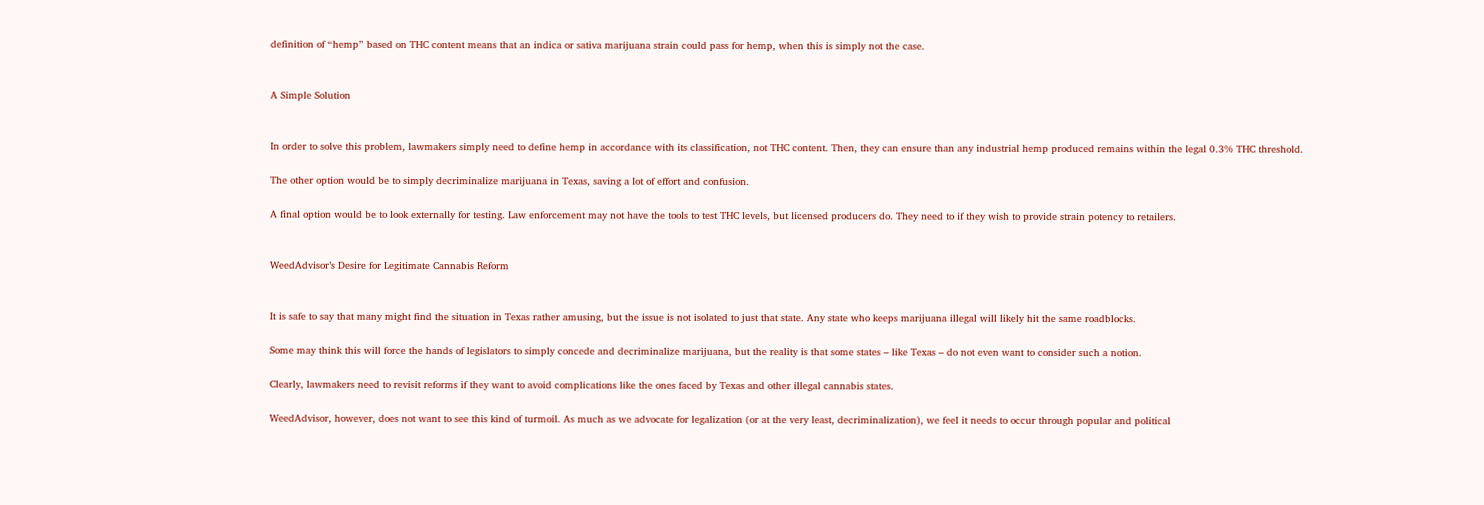definition of “hemp” based on THC content means that an indica or sativa marijuana strain could pass for hemp, when this is simply not the case.


A Simple Solution


In order to solve this problem, lawmakers simply need to define hemp in accordance with its classification, not THC content. Then, they can ensure than any industrial hemp produced remains within the legal 0.3% THC threshold.

The other option would be to simply decriminalize marijuana in Texas, saving a lot of effort and confusion.

A final option would be to look externally for testing. Law enforcement may not have the tools to test THC levels, but licensed producers do. They need to if they wish to provide strain potency to retailers.


WeedAdvisor’s Desire for Legitimate Cannabis Reform


It is safe to say that many might find the situation in Texas rather amusing, but the issue is not isolated to just that state. Any state who keeps marijuana illegal will likely hit the same roadblocks.

Some may think this will force the hands of legislators to simply concede and decriminalize marijuana, but the reality is that some states – like Texas – do not even want to consider such a notion.

Clearly, lawmakers need to revisit reforms if they want to avoid complications like the ones faced by Texas and other illegal cannabis states.

WeedAdvisor, however, does not want to see this kind of turmoil. As much as we advocate for legalization (or at the very least, decriminalization), we feel it needs to occur through popular and political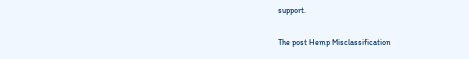support.

The post Hemp Misclassification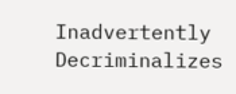Inadvertently Decriminalizes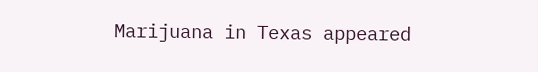Marijuana in Texas appeared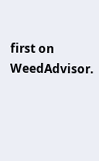first on WeedAdvisor.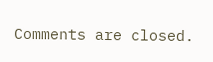Comments are closed.